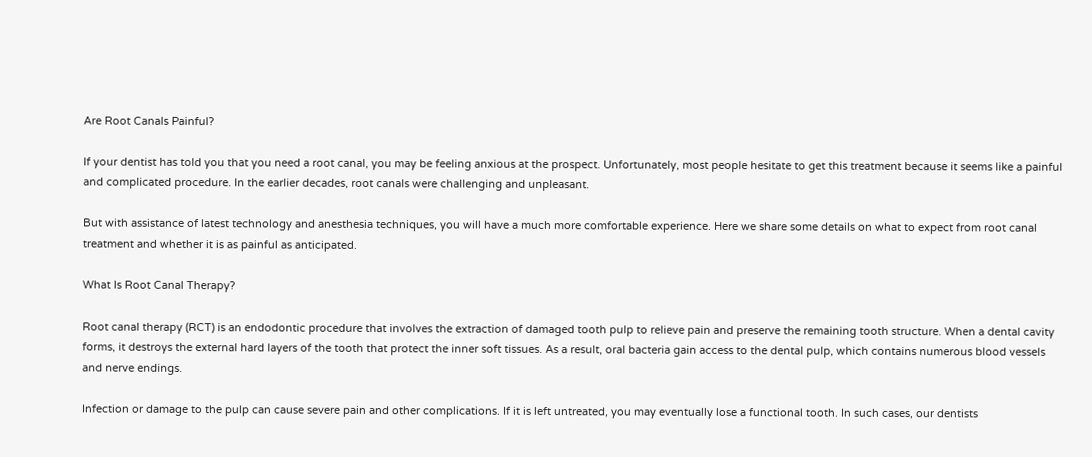Are Root Canals Painful?

If your dentist has told you that you need a root canal, you may be feeling anxious at the prospect. Unfortunately, most people hesitate to get this treatment because it seems like a painful and complicated procedure. In the earlier decades, root canals were challenging and unpleasant.

But with assistance of latest technology and anesthesia techniques, you will have a much more comfortable experience. Here we share some details on what to expect from root canal treatment and whether it is as painful as anticipated.

What Is Root Canal Therapy?

Root canal therapy (RCT) is an endodontic procedure that involves the extraction of damaged tooth pulp to relieve pain and preserve the remaining tooth structure. When a dental cavity forms, it destroys the external hard layers of the tooth that protect the inner soft tissues. As a result, oral bacteria gain access to the dental pulp, which contains numerous blood vessels and nerve endings.

Infection or damage to the pulp can cause severe pain and other complications. If it is left untreated, you may eventually lose a functional tooth. In such cases, our dentists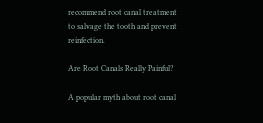recommend root canal treatment to salvage the tooth and prevent reinfection.

Are Root Canals Really Painful?

A popular myth about root canal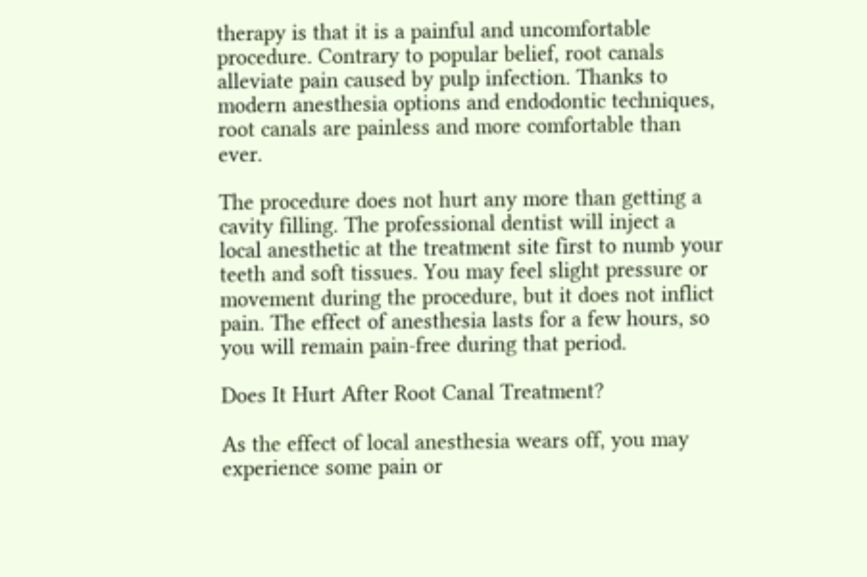therapy is that it is a painful and uncomfortable procedure. Contrary to popular belief, root canals alleviate pain caused by pulp infection. Thanks to modern anesthesia options and endodontic techniques, root canals are painless and more comfortable than ever.

The procedure does not hurt any more than getting a cavity filling. The professional dentist will inject a local anesthetic at the treatment site first to numb your teeth and soft tissues. You may feel slight pressure or movement during the procedure, but it does not inflict pain. The effect of anesthesia lasts for a few hours, so you will remain pain-free during that period.

Does It Hurt After Root Canal Treatment?

As the effect of local anesthesia wears off, you may experience some pain or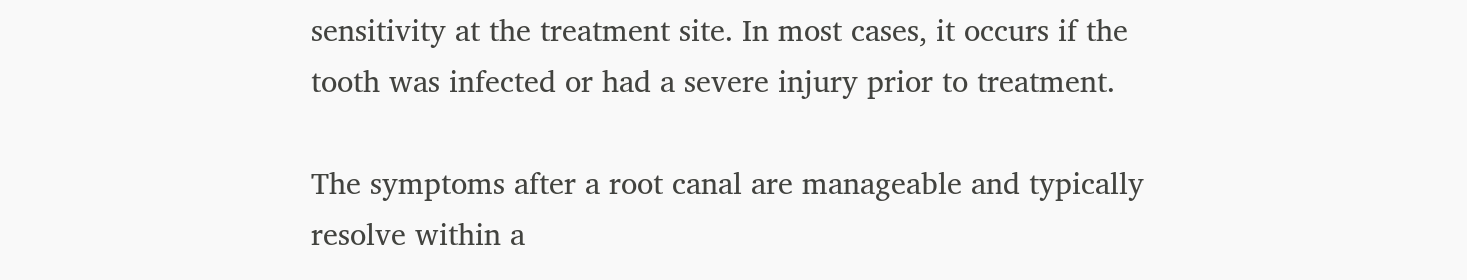sensitivity at the treatment site. In most cases, it occurs if the tooth was infected or had a severe injury prior to treatment.

The symptoms after a root canal are manageable and typically resolve within a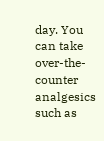day. You can take over-the-counter analgesics such as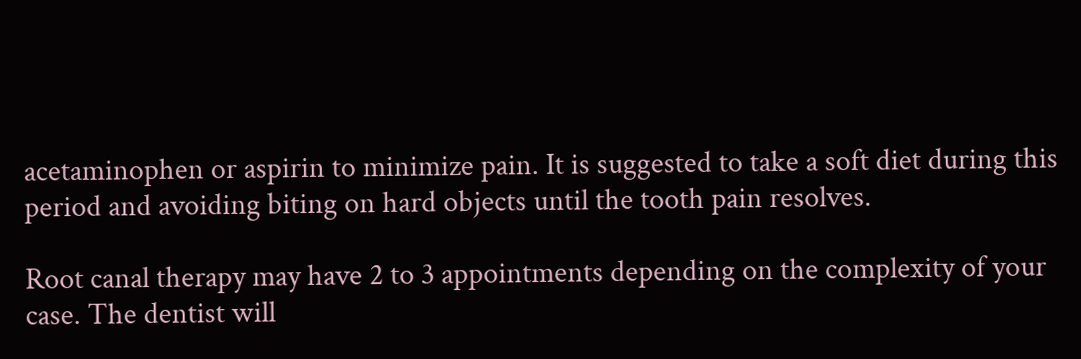acetaminophen or aspirin to minimize pain. It is suggested to take a soft diet during this period and avoiding biting on hard objects until the tooth pain resolves.

Root canal therapy may have 2 to 3 appointments depending on the complexity of your case. The dentist will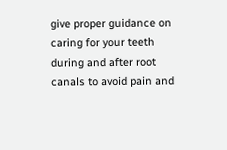give proper guidance on caring for your teeth during and after root canals to avoid pain and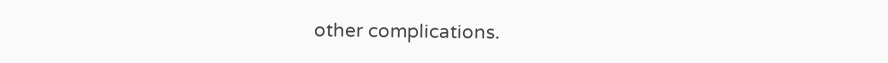other complications.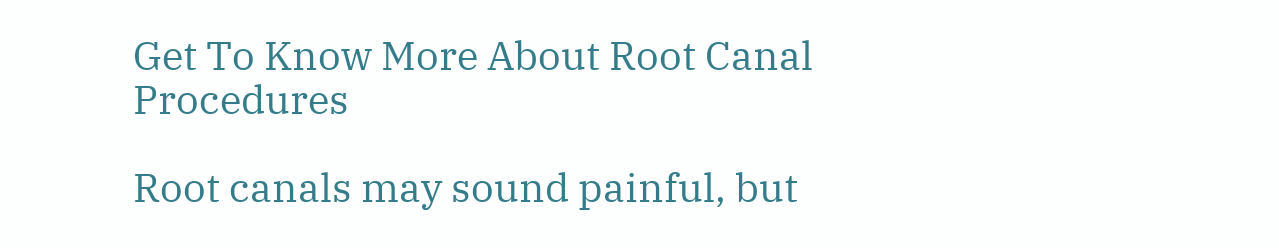Get To Know More About Root Canal Procedures

Root canals may sound painful, but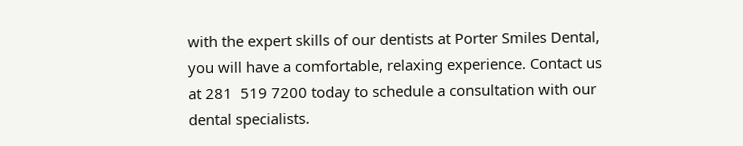with the expert skills of our dentists at Porter Smiles Dental, you will have a comfortable, relaxing experience. Contact us at 281  519 7200 today to schedule a consultation with our dental specialists.